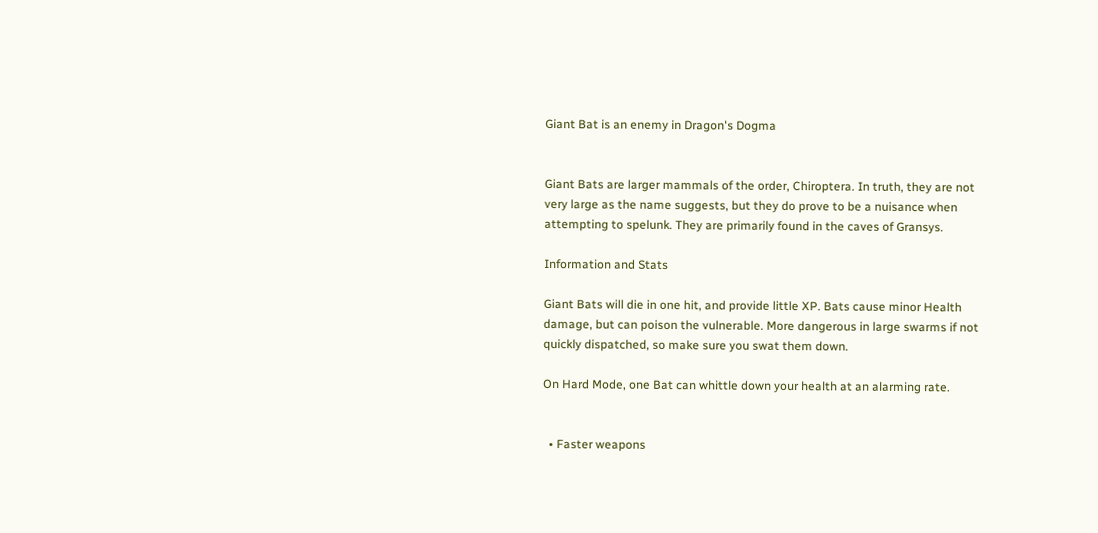Giant Bat is an enemy in Dragon's Dogma


Giant Bats are larger mammals of the order, Chiroptera. In truth, they are not very large as the name suggests, but they do prove to be a nuisance when attempting to spelunk. They are primarily found in the caves of Gransys.

Information and Stats

Giant Bats will die in one hit, and provide little XP. Bats cause minor Health damage, but can poison the vulnerable. More dangerous in large swarms if not quickly dispatched, so make sure you swat them down.

On Hard Mode, one Bat can whittle down your health at an alarming rate.


  • Faster weapons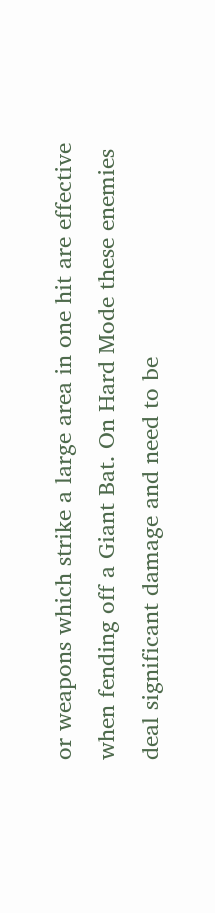or weapons which strike a large area in one hit are effective when fending off a Giant Bat. On Hard Mode these enemies deal significant damage and need to be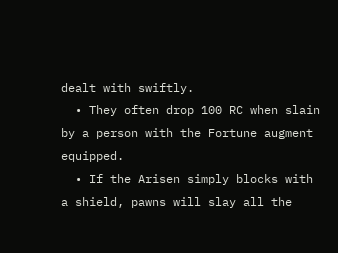dealt with swiftly.
  • They often drop 100 RC when slain by a person with the Fortune augment equipped.
  • If the Arisen simply blocks with a shield, pawns will slay all the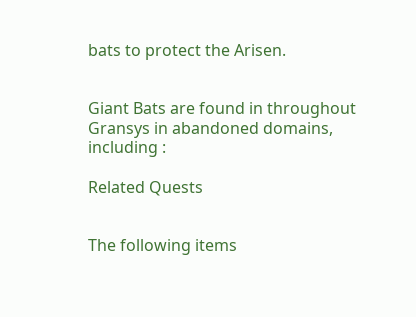bats to protect the Arisen.


Giant Bats are found in throughout Gransys in abandoned domains, including :

Related Quests


The following items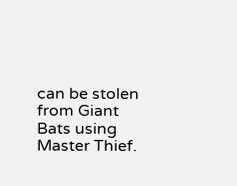can be stolen from Giant Bats using Master Thief.